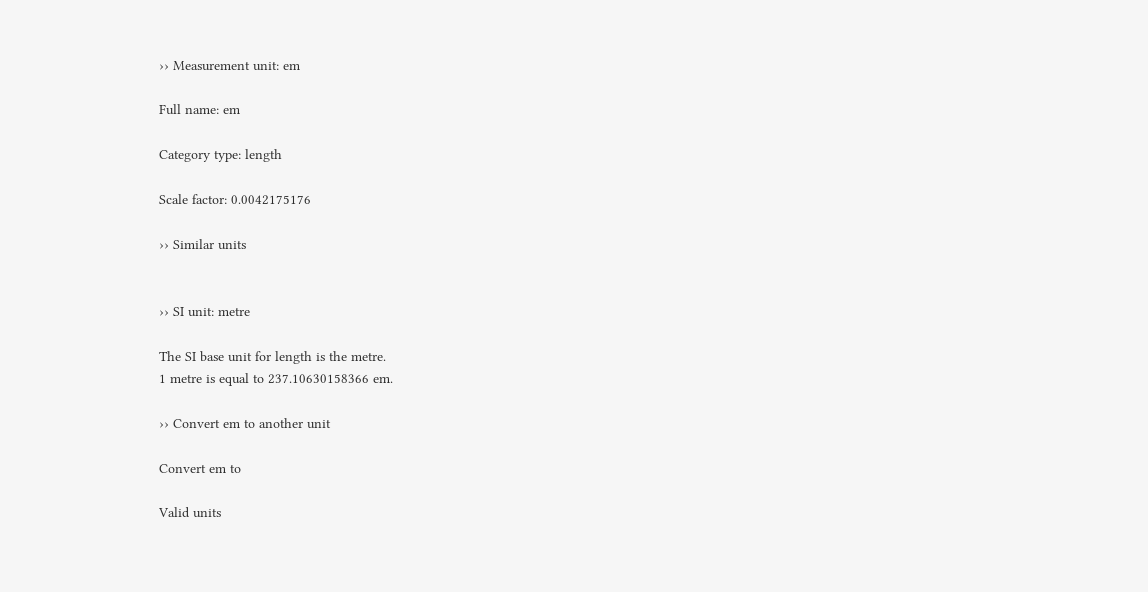›› Measurement unit: em

Full name: em

Category type: length

Scale factor: 0.0042175176

›› Similar units


›› SI unit: metre

The SI base unit for length is the metre.
1 metre is equal to 237.10630158366 em.

›› Convert em to another unit

Convert em to

Valid units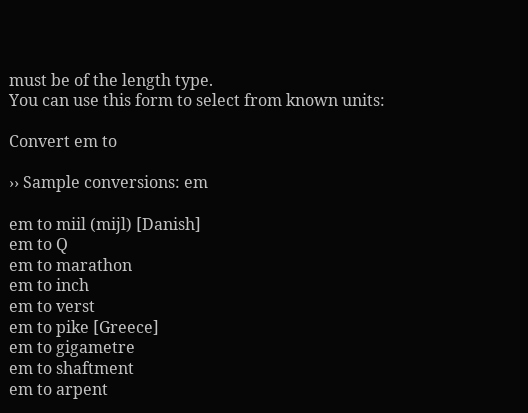must be of the length type.
You can use this form to select from known units:

Convert em to

›› Sample conversions: em

em to miil (mijl) [Danish]
em to Q
em to marathon
em to inch
em to verst
em to pike [Greece]
em to gigametre
em to shaftment
em to arpent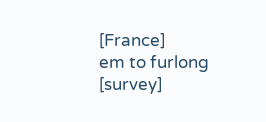[France]
em to furlong [survey]